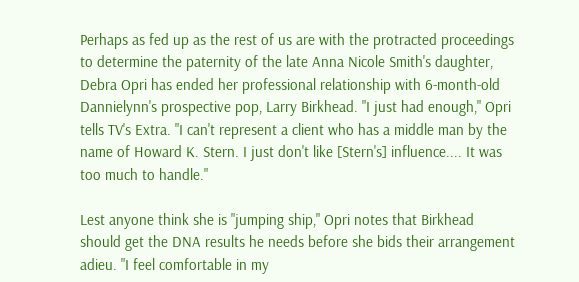Perhaps as fed up as the rest of us are with the protracted proceedings to determine the paternity of the late Anna Nicole Smith's daughter, Debra Opri has ended her professional relationship with 6-month-old Dannielynn's prospective pop, Larry Birkhead. "I just had enough," Opri tells TV's Extra. "I can't represent a client who has a middle man by the name of Howard K. Stern. I just don't like [Stern's] influence.... It was too much to handle."

Lest anyone think she is "jumping ship," Opri notes that Birkhead should get the DNA results he needs before she bids their arrangement adieu. "I feel comfortable in my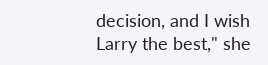decision, and I wish Larry the best," she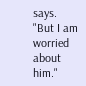says. "But I am worried about him."